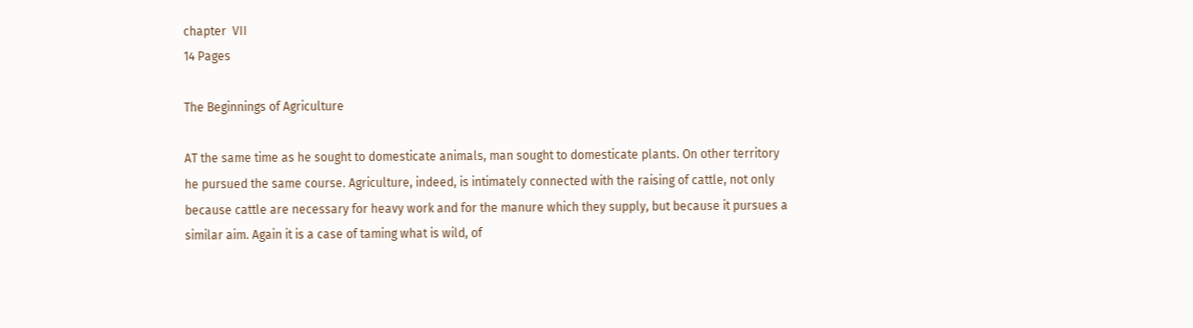chapter  VII
14 Pages

The Beginnings of Agriculture

AT the same time as he sought to domesticate animals, man sought to domesticate plants. On other territory he pursued the same course. Agriculture, indeed, is intimately connected with the raising of cattle, not only because cattle are necessary for heavy work and for the manure which they supply, but because it pursues a similar aim. Again it is a case of taming what is wild, of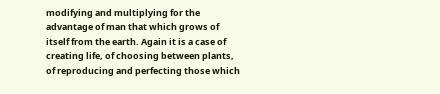modifying and multiplying for the advantage of man that which grows of itself from the earth. Again it is a case of creating life, of choosing between plants, of reproducing and perfecting those which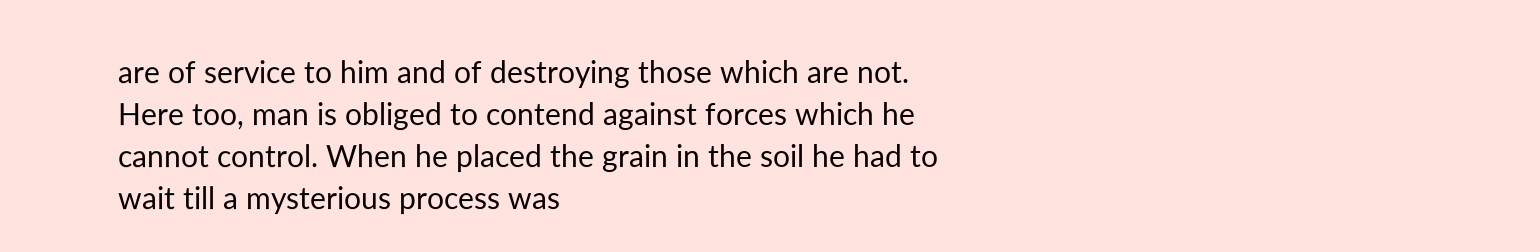are of service to him and of destroying those which are not. Here too, man is obliged to contend against forces which he cannot control. When he placed the grain in the soil he had to wait till a mysterious process was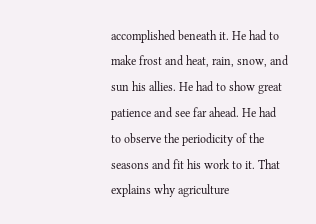accomplished beneath it. He had to make frost and heat, rain, snow, and sun his allies. He had to show great patience and see far ahead. He had to observe the periodicity of the seasons and fit his work to it. That explains why agriculture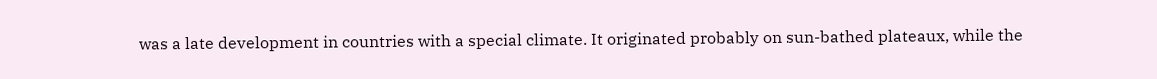was a late development in countries with a special climate. It originated probably on sun-bathed plateaux, while the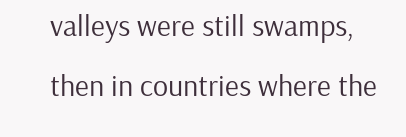valleys were still swamps, then in countries where the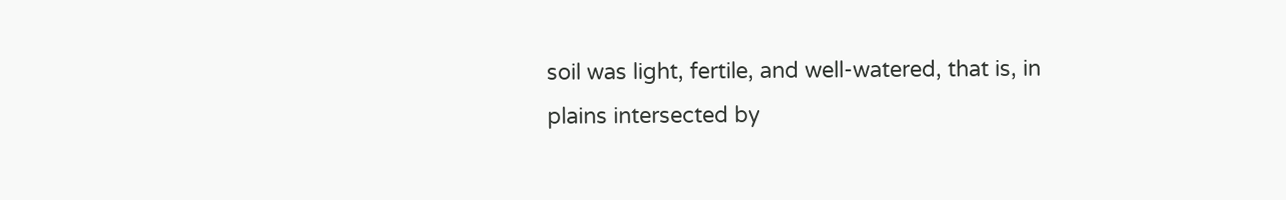soil was light, fertile, and well-watered, that is, in plains intersected by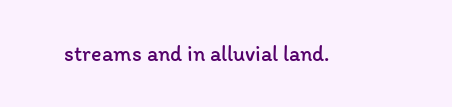streams and in alluvial land.